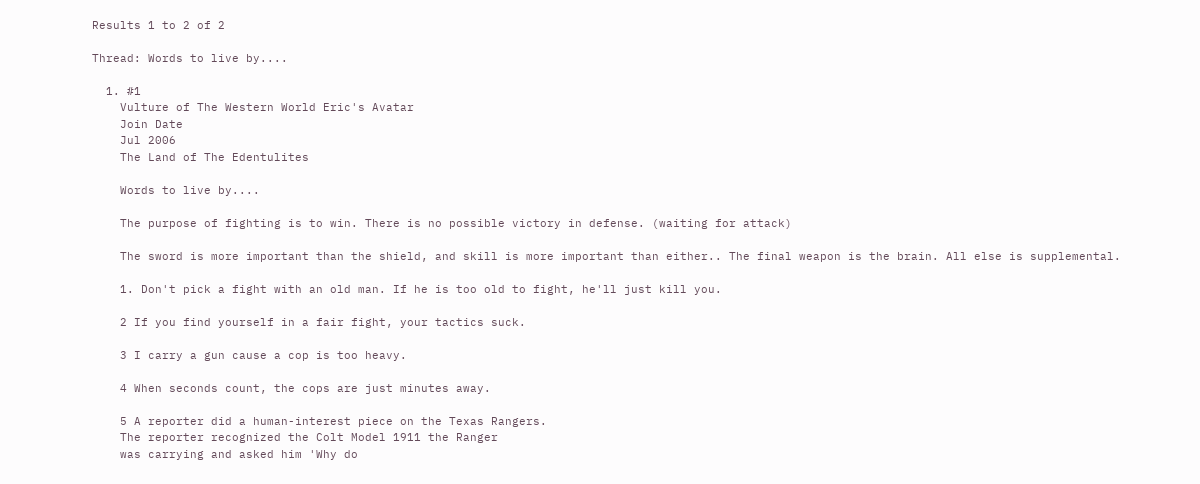Results 1 to 2 of 2

Thread: Words to live by....

  1. #1
    Vulture of The Western World Eric's Avatar
    Join Date
    Jul 2006
    The Land of The Edentulites

    Words to live by....

    The purpose of fighting is to win. There is no possible victory in defense. (waiting for attack)

    The sword is more important than the shield, and skill is more important than either.. The final weapon is the brain. All else is supplemental.

    1. Don't pick a fight with an old man. If he is too old to fight, he'll just kill you.

    2 If you find yourself in a fair fight, your tactics suck.

    3 I carry a gun cause a cop is too heavy.

    4 When seconds count, the cops are just minutes away.

    5 A reporter did a human-interest piece on the Texas Rangers.
    The reporter recognized the Colt Model 1911 the Ranger
    was carrying and asked him 'Why do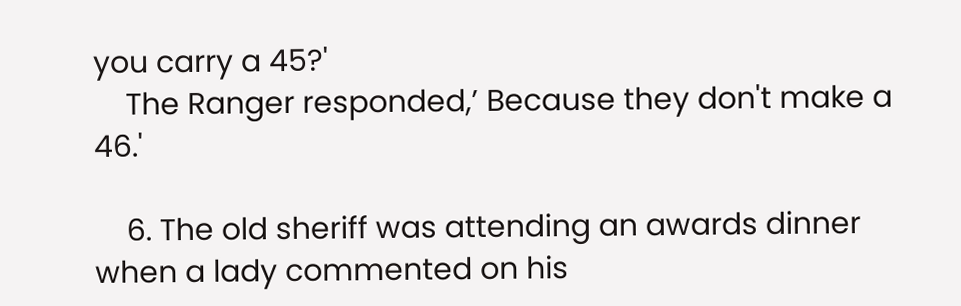you carry a 45?'
    The Ranger responded,’ Because they don't make a 46.'

    6. The old sheriff was attending an awards dinner when a lady commented on his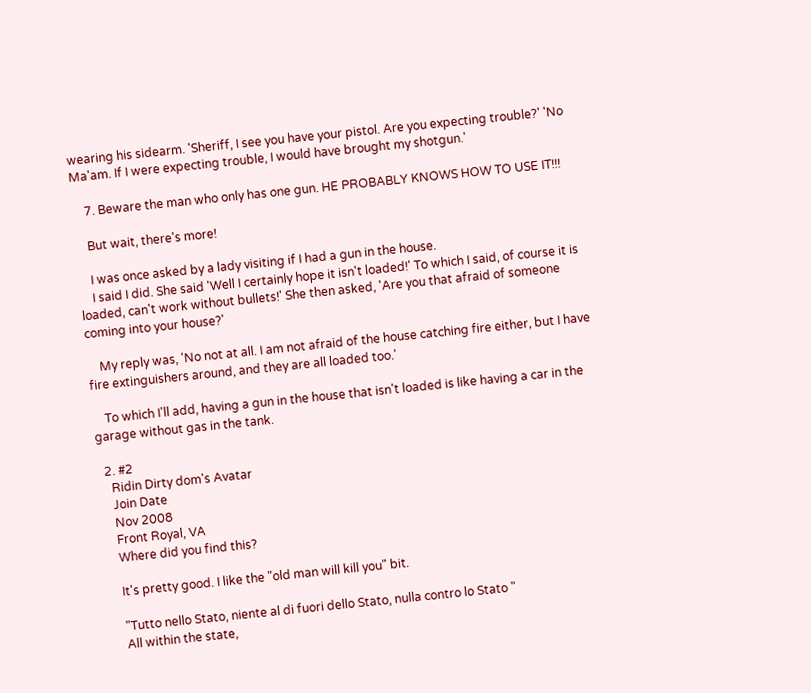wearing his sidearm. 'Sheriff, I see you have your pistol. Are you expecting trouble?' 'No Ma'am. If I were expecting trouble, I would have brought my shotgun.'

    7. Beware the man who only has one gun. HE PROBABLY KNOWS HOW TO USE IT!!!

    But wait, there's more!

    I was once asked by a lady visiting if I had a gun in the house.
    I said I did. She said 'Well I certainly hope it isn't loaded!' To which I said, of course it is loaded, can't work without bullets!' She then asked, 'Are you that afraid of someone coming into your house?'

    My reply was, 'No not at all. I am not afraid of the house catching fire either, but I have fire extinguishers around, and they are all loaded too.'

    To which I'll add, having a gun in the house that isn't loaded is like having a car in the garage without gas in the tank.

  2. #2
    Ridin Dirty dom's Avatar
    Join Date
    Nov 2008
    Front Royal, VA
    Where did you find this?

    It's pretty good. I like the "old man will kill you" bit.

    "Tutto nello Stato, niente al di fuori dello Stato, nulla contro lo Stato "
    All within the state,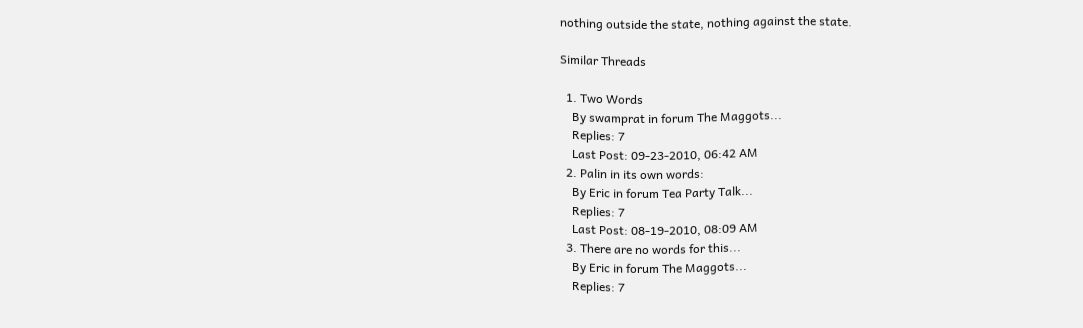nothing outside the state, nothing against the state.

Similar Threads

  1. Two Words
    By swamprat in forum The Maggots...
    Replies: 7
    Last Post: 09-23-2010, 06:42 AM
  2. Palin in its own words:
    By Eric in forum Tea Party Talk...
    Replies: 7
    Last Post: 08-19-2010, 08:09 AM
  3. There are no words for this...
    By Eric in forum The Maggots...
    Replies: 7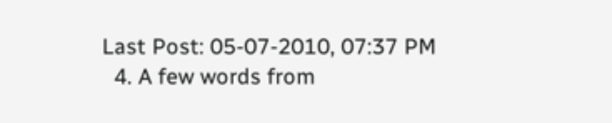Last Post: 05-07-2010, 07:37 PM
  4. A few words from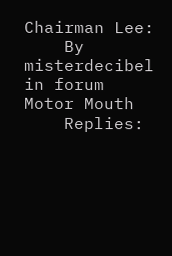Chairman Lee:
    By misterdecibel in forum Motor Mouth
    Replies: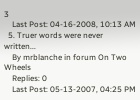3
    Last Post: 04-16-2008, 10:13 AM
  5. Truer words were never written...
    By mrblanche in forum On Two Wheels
    Replies: 0
    Last Post: 05-13-2007, 04:25 PM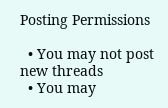Posting Permissions

  • You may not post new threads
  • You may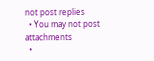not post replies
  • You may not post attachments
  •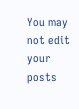You may not edit your posts